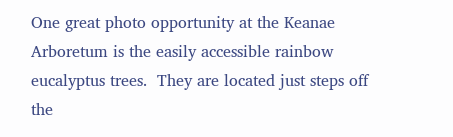One great photo opportunity at the Keanae Arboretum is the easily accessible rainbow eucalyptus trees.  They are located just steps off the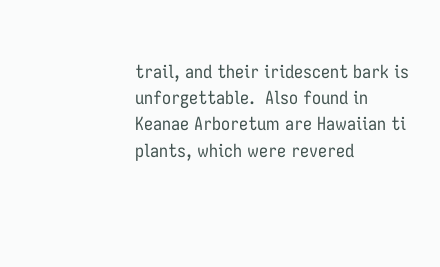trail, and their iridescent bark is unforgettable.  Also found in Keanae Arboretum are Hawaiian ti plants, which were revered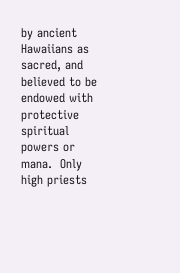by ancient Hawaiians as sacred, and believed to be endowed with protective spiritual powers or mana.  Only high priests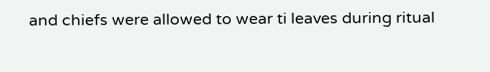and chiefs were allowed to wear ti leaves during ritual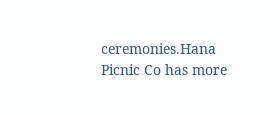ceremonies.Hana Picnic Co has more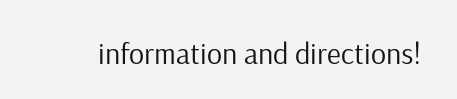information and directions!